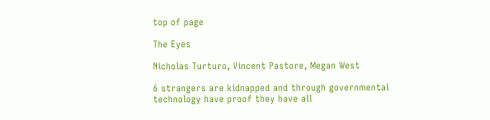top of page

The Eyes

Nicholas Turturo, Vincent Pastore, Megan West

6 strangers are kidnapped and through governmental technology have proof they have all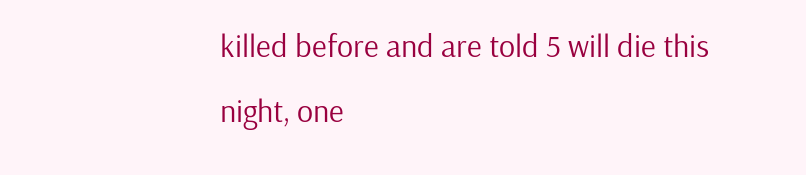killed before and are told 5 will die this night, one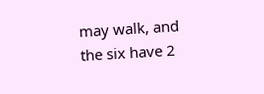may walk, and the six have 2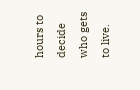hours to decide who gets to live.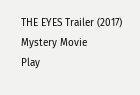THE EYES Trailer (2017) Mystery Movie
Play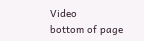Video
bottom of page